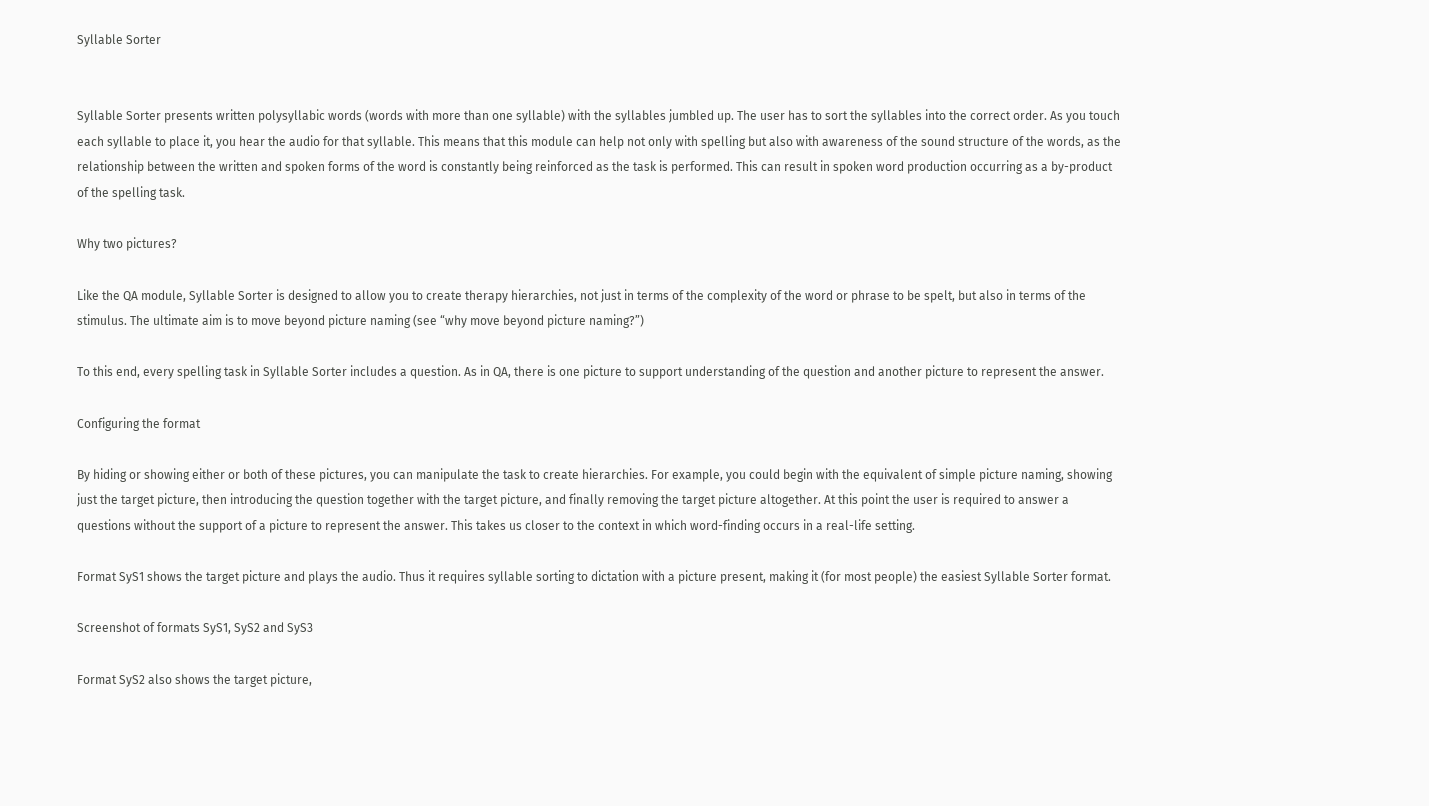Syllable Sorter


Syllable Sorter presents written polysyllabic words (words with more than one syllable) with the syllables jumbled up. The user has to sort the syllables into the correct order. As you touch each syllable to place it, you hear the audio for that syllable. This means that this module can help not only with spelling but also with awareness of the sound structure of the words, as the relationship between the written and spoken forms of the word is constantly being reinforced as the task is performed. This can result in spoken word production occurring as a by-product of the spelling task.

Why two pictures?

Like the QA module, Syllable Sorter is designed to allow you to create therapy hierarchies, not just in terms of the complexity of the word or phrase to be spelt, but also in terms of the stimulus. The ultimate aim is to move beyond picture naming (see “why move beyond picture naming?”)

To this end, every spelling task in Syllable Sorter includes a question. As in QA, there is one picture to support understanding of the question and another picture to represent the answer.

Configuring the format

By hiding or showing either or both of these pictures, you can manipulate the task to create hierarchies. For example, you could begin with the equivalent of simple picture naming, showing just the target picture, then introducing the question together with the target picture, and finally removing the target picture altogether. At this point the user is required to answer a questions without the support of a picture to represent the answer. This takes us closer to the context in which word-finding occurs in a real-life setting.

Format SyS1 shows the target picture and plays the audio. Thus it requires syllable sorting to dictation with a picture present, making it (for most people) the easiest Syllable Sorter format.

Screenshot of formats SyS1, SyS2 and SyS3

Format SyS2 also shows the target picture,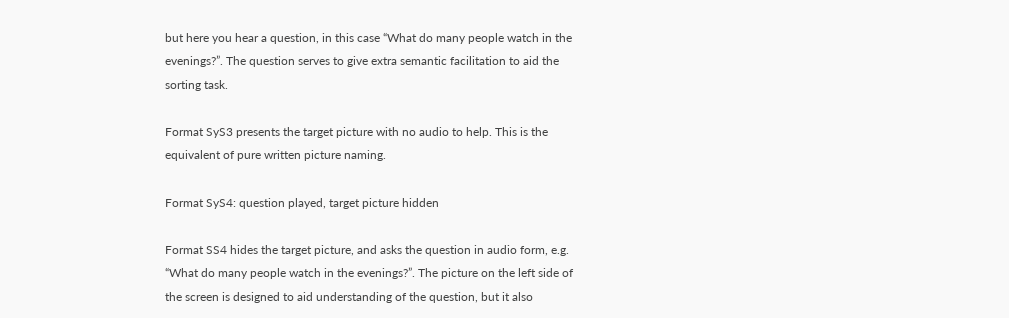but here you hear a question, in this case “What do many people watch in the evenings?”. The question serves to give extra semantic facilitation to aid the sorting task.

Format SyS3 presents the target picture with no audio to help. This is the equivalent of pure written picture naming.

Format SyS4: question played, target picture hidden

Format SS4 hides the target picture, and asks the question in audio form, e.g. “What do many people watch in the evenings?”. The picture on the left side of the screen is designed to aid understanding of the question, but it also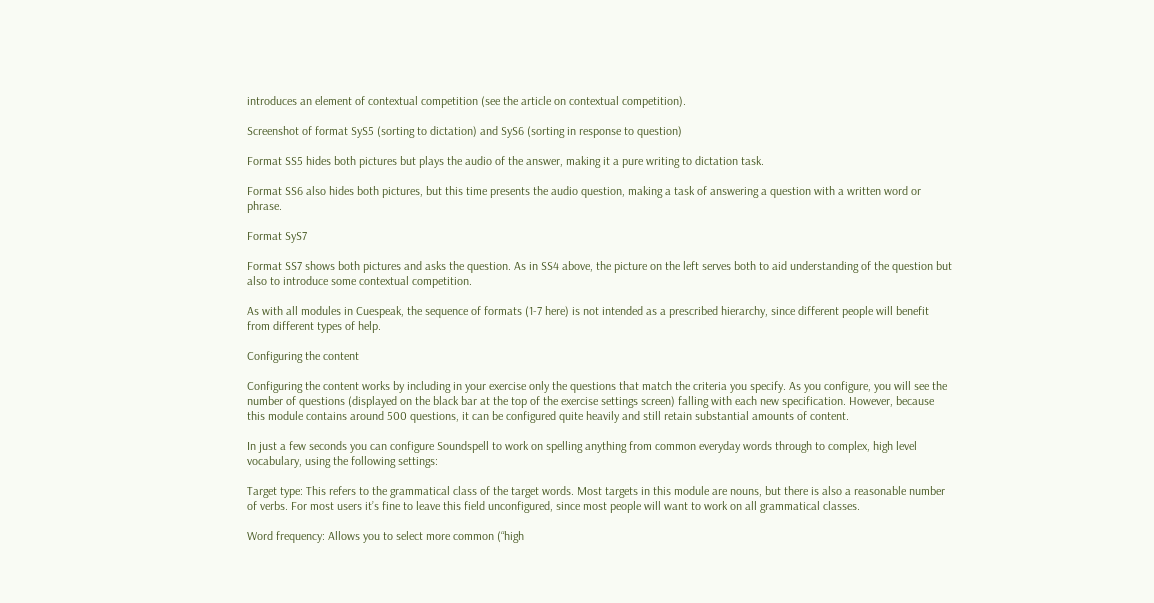introduces an element of contextual competition (see the article on contextual competition).

Screenshot of format SyS5 (sorting to dictation) and SyS6 (sorting in response to question)

Format SS5 hides both pictures but plays the audio of the answer, making it a pure writing to dictation task.

Format SS6 also hides both pictures, but this time presents the audio question, making a task of answering a question with a written word or phrase.

Format SyS7

Format SS7 shows both pictures and asks the question. As in SS4 above, the picture on the left serves both to aid understanding of the question but also to introduce some contextual competition.

As with all modules in Cuespeak, the sequence of formats (1-7 here) is not intended as a prescribed hierarchy, since different people will benefit from different types of help.

Configuring the content

Configuring the content works by including in your exercise only the questions that match the criteria you specify. As you configure, you will see the number of questions (displayed on the black bar at the top of the exercise settings screen) falling with each new specification. However, because this module contains around 500 questions, it can be configured quite heavily and still retain substantial amounts of content.

In just a few seconds you can configure Soundspell to work on spelling anything from common everyday words through to complex, high level vocabulary, using the following settings:

Target type: This refers to the grammatical class of the target words. Most targets in this module are nouns, but there is also a reasonable number of verbs. For most users it’s fine to leave this field unconfigured, since most people will want to work on all grammatical classes.

Word frequency: Allows you to select more common (“high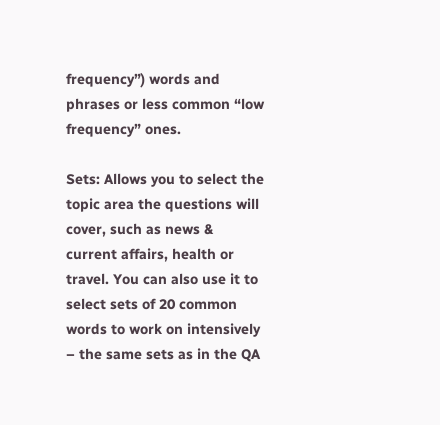frequency”) words and phrases or less common “low frequency” ones.

Sets: Allows you to select the topic area the questions will cover, such as news & current affairs, health or travel. You can also use it to select sets of 20 common words to work on intensively – the same sets as in the QA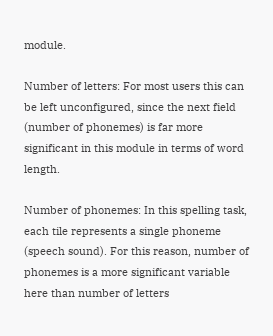module.

Number of letters: For most users this can be left unconfigured, since the next field (number of phonemes) is far more significant in this module in terms of word length.

Number of phonemes: In this spelling task, each tile represents a single phoneme (speech sound). For this reason, number of phonemes is a more significant variable here than number of letters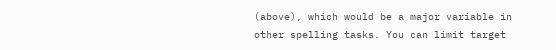(above), which would be a major variable in other spelling tasks. You can limit target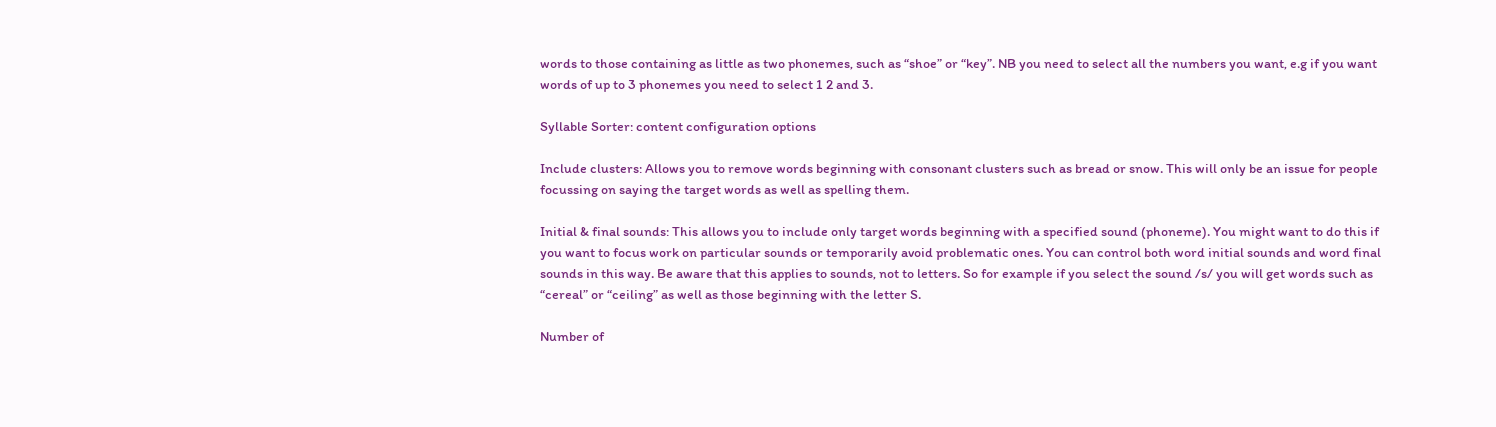words to those containing as little as two phonemes, such as “shoe” or “key”. NB you need to select all the numbers you want, e.g if you want words of up to 3 phonemes you need to select 1 2 and 3.

Syllable Sorter: content configuration options

Include clusters: Allows you to remove words beginning with consonant clusters such as bread or snow. This will only be an issue for people focussing on saying the target words as well as spelling them.

Initial & final sounds: This allows you to include only target words beginning with a specified sound (phoneme). You might want to do this if you want to focus work on particular sounds or temporarily avoid problematic ones. You can control both word initial sounds and word final sounds in this way. Be aware that this applies to sounds, not to letters. So for example if you select the sound /s/ you will get words such as “cereal” or “ceiling” as well as those beginning with the letter S.

Number of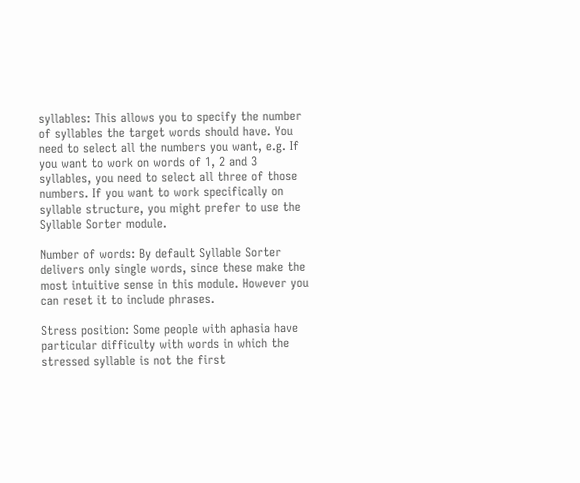syllables: This allows you to specify the number of syllables the target words should have. You need to select all the numbers you want, e.g. If you want to work on words of 1, 2 and 3 syllables, you need to select all three of those numbers. If you want to work specifically on syllable structure, you might prefer to use the Syllable Sorter module.

Number of words: By default Syllable Sorter delivers only single words, since these make the most intuitive sense in this module. However you can reset it to include phrases.

Stress position: Some people with aphasia have particular difficulty with words in which the stressed syllable is not the first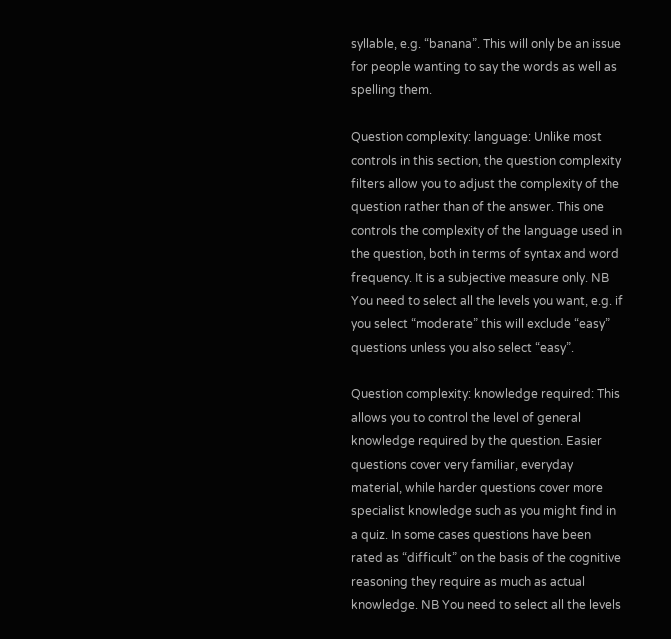syllable, e.g. “banana”. This will only be an issue for people wanting to say the words as well as spelling them.

Question complexity: language: Unlike most controls in this section, the question complexity filters allow you to adjust the complexity of the question rather than of the answer. This one controls the complexity of the language used in the question, both in terms of syntax and word frequency. It is a subjective measure only. NB You need to select all the levels you want, e.g. if you select “moderate” this will exclude “easy” questions unless you also select “easy”.

Question complexity: knowledge required: This allows you to control the level of general knowledge required by the question. Easier questions cover very familiar, everyday material, while harder questions cover more specialist knowledge such as you might find in a quiz. In some cases questions have been rated as “difficult” on the basis of the cognitive reasoning they require as much as actual knowledge. NB You need to select all the levels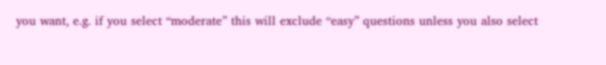you want, e.g. if you select “moderate” this will exclude “easy” questions unless you also select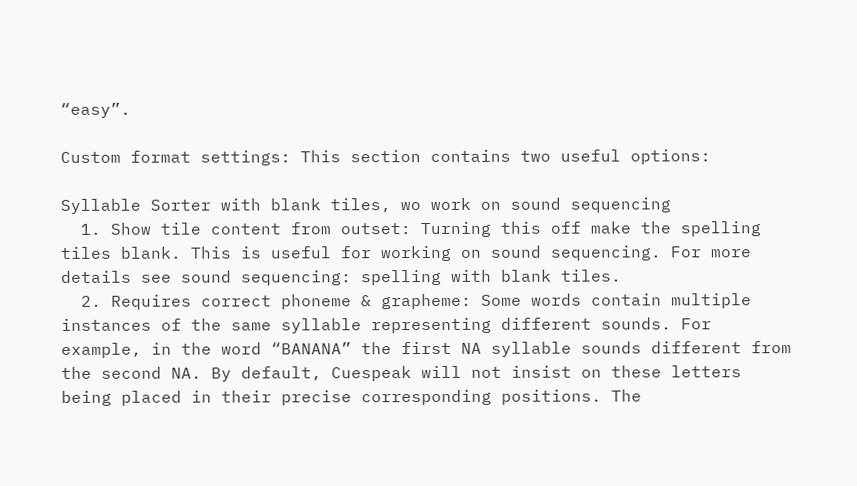“easy”.

Custom format settings: This section contains two useful options:

Syllable Sorter with blank tiles, wo work on sound sequencing
  1. Show tile content from outset: Turning this off make the spelling tiles blank. This is useful for working on sound sequencing. For more details see sound sequencing: spelling with blank tiles.
  2. Requires correct phoneme & grapheme: Some words contain multiple instances of the same syllable representing different sounds. For example, in the word “BANANA” the first NA syllable sounds different from the second NA. By default, Cuespeak will not insist on these letters being placed in their precise corresponding positions. The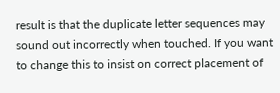result is that the duplicate letter sequences may sound out incorrectly when touched. If you want to change this to insist on correct placement of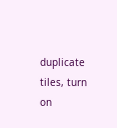duplicate tiles, turn on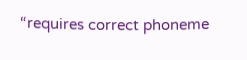“requires correct phoneme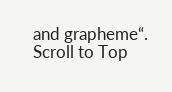and grapheme“.
Scroll to Top